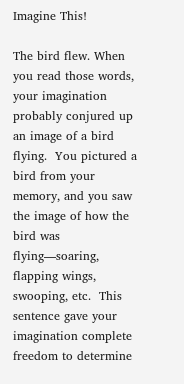Imagine This!

The bird flew. When you read those words, your imagination probably conjured up an image of a bird flying.  You pictured a bird from your memory, and you saw the image of how the bird was flying—soaring, flapping wings, swooping, etc.  This sentence gave your imagination complete freedom to determine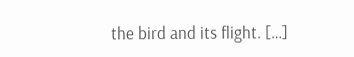the bird and its flight. […]